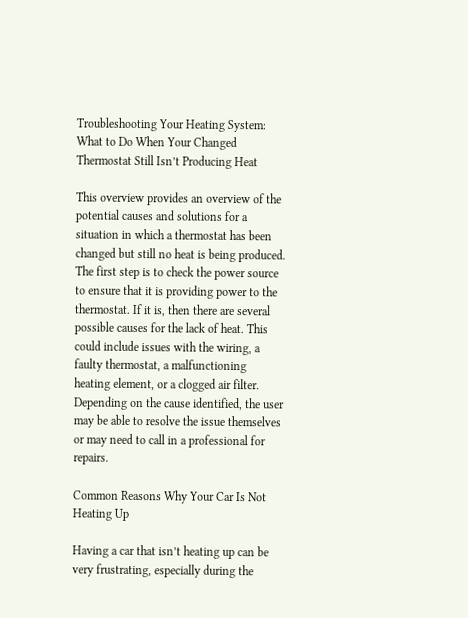Troubleshooting Your Heating System: What to Do When Your Changed Thermostat Still Isn’t Producing Heat

This overview provides an overview of the potential causes and solutions for a situation in which a thermostat has been changed but still no heat is being produced. The first step is to check the power source to ensure that it is providing power to the thermostat. If it is, then there are several possible causes for the lack of heat. This could include issues with the wiring, a faulty thermostat, a malfunctioning heating element, or a clogged air filter. Depending on the cause identified, the user may be able to resolve the issue themselves or may need to call in a professional for repairs.

Common Reasons Why Your Car Is Not Heating Up

Having a car that isn’t heating up can be very frustrating, especially during the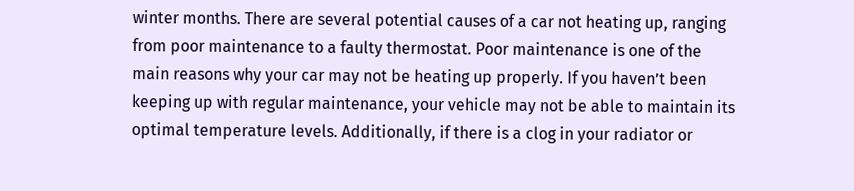winter months. There are several potential causes of a car not heating up, ranging from poor maintenance to a faulty thermostat. Poor maintenance is one of the main reasons why your car may not be heating up properly. If you haven’t been keeping up with regular maintenance, your vehicle may not be able to maintain its optimal temperature levels. Additionally, if there is a clog in your radiator or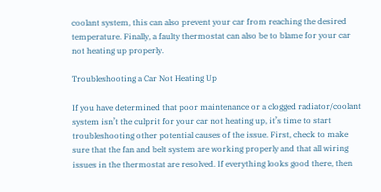coolant system, this can also prevent your car from reaching the desired temperature. Finally, a faulty thermostat can also be to blame for your car not heating up properly.

Troubleshooting a Car Not Heating Up

If you have determined that poor maintenance or a clogged radiator/coolant system isn’t the culprit for your car not heating up, it’s time to start troubleshooting other potential causes of the issue. First, check to make sure that the fan and belt system are working properly and that all wiring issues in the thermostat are resolved. If everything looks good there, then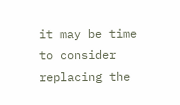it may be time to consider replacing the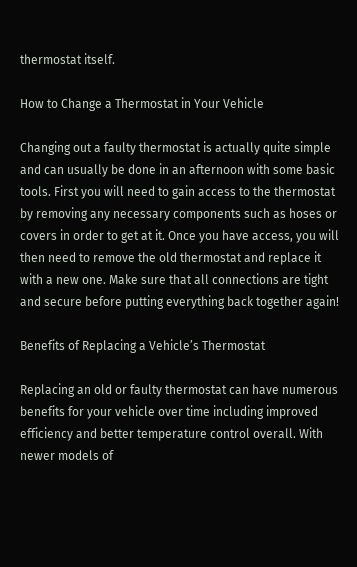thermostat itself.

How to Change a Thermostat in Your Vehicle

Changing out a faulty thermostat is actually quite simple and can usually be done in an afternoon with some basic tools. First you will need to gain access to the thermostat by removing any necessary components such as hoses or covers in order to get at it. Once you have access, you will then need to remove the old thermostat and replace it with a new one. Make sure that all connections are tight and secure before putting everything back together again!

Benefits of Replacing a Vehicle’s Thermostat

Replacing an old or faulty thermostat can have numerous benefits for your vehicle over time including improved efficiency and better temperature control overall. With newer models of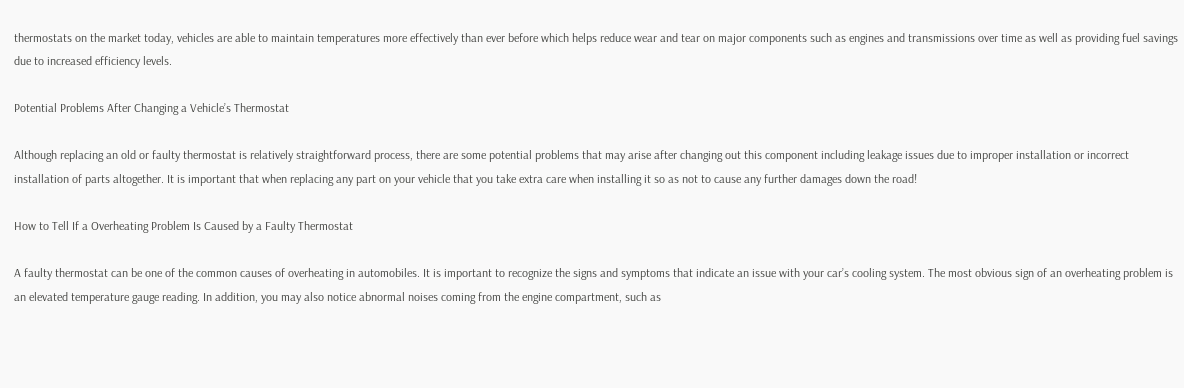thermostats on the market today, vehicles are able to maintain temperatures more effectively than ever before which helps reduce wear and tear on major components such as engines and transmissions over time as well as providing fuel savings due to increased efficiency levels.

Potential Problems After Changing a Vehicle’s Thermostat

Although replacing an old or faulty thermostat is relatively straightforward process, there are some potential problems that may arise after changing out this component including leakage issues due to improper installation or incorrect installation of parts altogether. It is important that when replacing any part on your vehicle that you take extra care when installing it so as not to cause any further damages down the road!

How to Tell If a Overheating Problem Is Caused by a Faulty Thermostat

A faulty thermostat can be one of the common causes of overheating in automobiles. It is important to recognize the signs and symptoms that indicate an issue with your car’s cooling system. The most obvious sign of an overheating problem is an elevated temperature gauge reading. In addition, you may also notice abnormal noises coming from the engine compartment, such as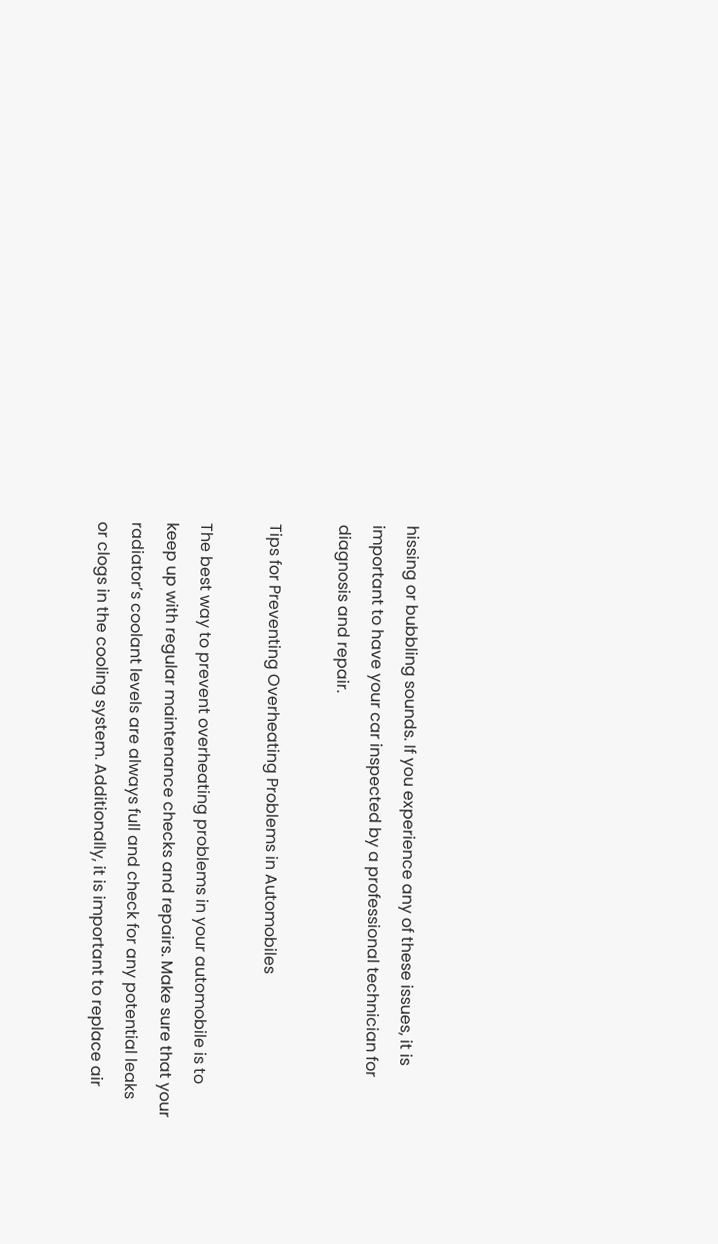hissing or bubbling sounds. If you experience any of these issues, it is important to have your car inspected by a professional technician for diagnosis and repair.

Tips for Preventing Overheating Problems in Automobiles

The best way to prevent overheating problems in your automobile is to keep up with regular maintenance checks and repairs. Make sure that your radiator’s coolant levels are always full and check for any potential leaks or clogs in the cooling system. Additionally, it is important to replace air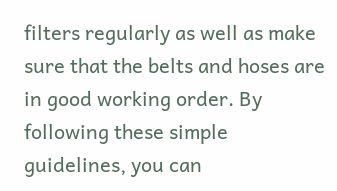filters regularly as well as make sure that the belts and hoses are in good working order. By following these simple guidelines, you can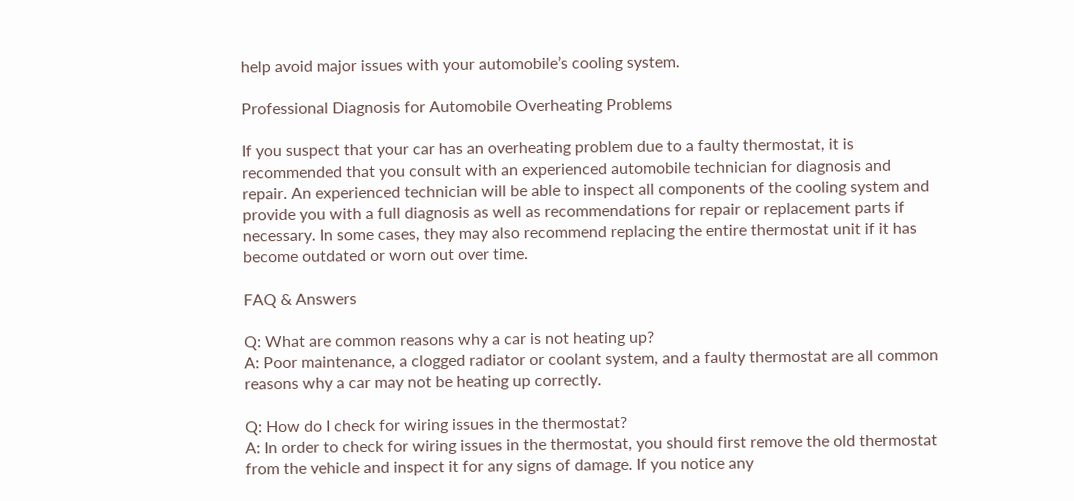help avoid major issues with your automobile’s cooling system.

Professional Diagnosis for Automobile Overheating Problems

If you suspect that your car has an overheating problem due to a faulty thermostat, it is recommended that you consult with an experienced automobile technician for diagnosis and repair. An experienced technician will be able to inspect all components of the cooling system and provide you with a full diagnosis as well as recommendations for repair or replacement parts if necessary. In some cases, they may also recommend replacing the entire thermostat unit if it has become outdated or worn out over time.

FAQ & Answers

Q: What are common reasons why a car is not heating up?
A: Poor maintenance, a clogged radiator or coolant system, and a faulty thermostat are all common reasons why a car may not be heating up correctly.

Q: How do I check for wiring issues in the thermostat?
A: In order to check for wiring issues in the thermostat, you should first remove the old thermostat from the vehicle and inspect it for any signs of damage. If you notice any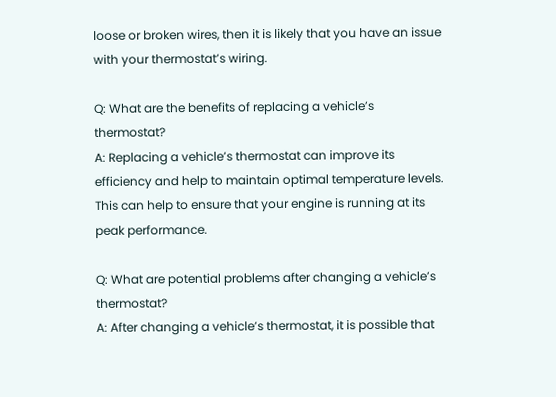loose or broken wires, then it is likely that you have an issue with your thermostat’s wiring.

Q: What are the benefits of replacing a vehicle’s thermostat?
A: Replacing a vehicle’s thermostat can improve its efficiency and help to maintain optimal temperature levels. This can help to ensure that your engine is running at its peak performance.

Q: What are potential problems after changing a vehicle’s thermostat?
A: After changing a vehicle’s thermostat, it is possible that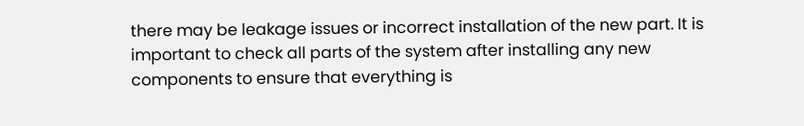there may be leakage issues or incorrect installation of the new part. It is important to check all parts of the system after installing any new components to ensure that everything is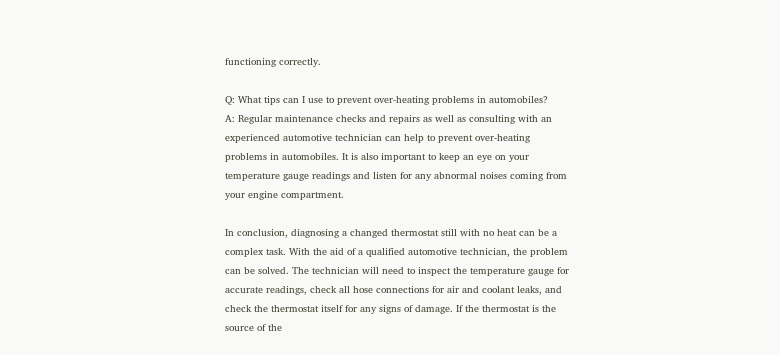functioning correctly.

Q: What tips can I use to prevent over-heating problems in automobiles?
A: Regular maintenance checks and repairs as well as consulting with an experienced automotive technician can help to prevent over-heating problems in automobiles. It is also important to keep an eye on your temperature gauge readings and listen for any abnormal noises coming from your engine compartment.

In conclusion, diagnosing a changed thermostat still with no heat can be a complex task. With the aid of a qualified automotive technician, the problem can be solved. The technician will need to inspect the temperature gauge for accurate readings, check all hose connections for air and coolant leaks, and check the thermostat itself for any signs of damage. If the thermostat is the source of the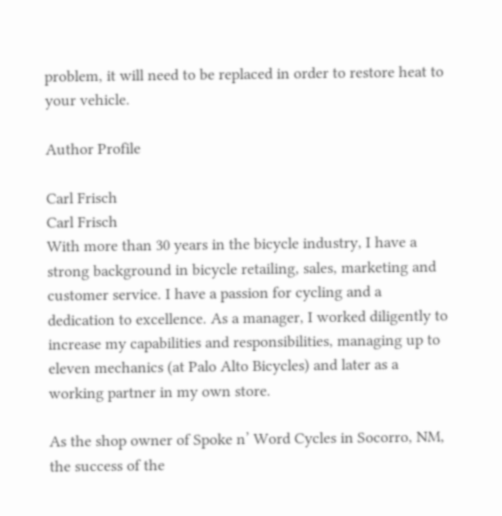problem, it will need to be replaced in order to restore heat to your vehicle.

Author Profile

Carl Frisch
Carl Frisch
With more than 30 years in the bicycle industry, I have a strong background in bicycle retailing, sales, marketing and customer service. I have a passion for cycling and a dedication to excellence. As a manager, I worked diligently to increase my capabilities and responsibilities, managing up to eleven mechanics (at Palo Alto Bicycles) and later as a working partner in my own store.

As the shop owner of Spoke n’ Word Cycles in Socorro, NM, the success of the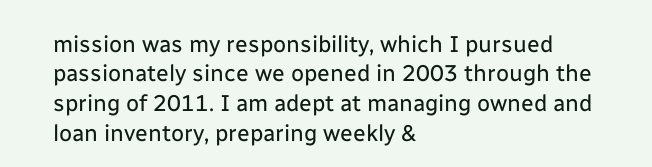mission was my responsibility, which I pursued passionately since we opened in 2003 through the spring of 2011. I am adept at managing owned and loan inventory, preparing weekly &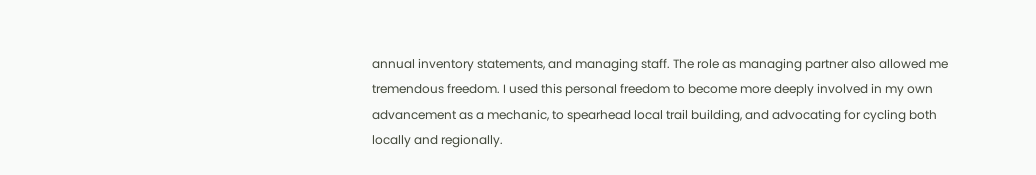annual inventory statements, and managing staff. The role as managing partner also allowed me tremendous freedom. I used this personal freedom to become more deeply involved in my own advancement as a mechanic, to spearhead local trail building, and advocating for cycling both locally and regionally.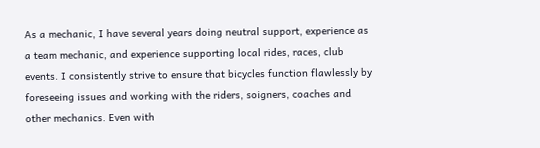As a mechanic, I have several years doing neutral support, experience as a team mechanic, and experience supporting local rides, races, club events. I consistently strive to ensure that bicycles function flawlessly by foreseeing issues and working with the riders, soigners, coaches and other mechanics. Even with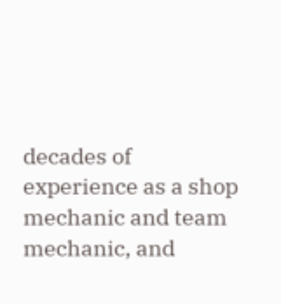decades of experience as a shop mechanic and team mechanic, and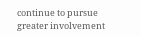continue to pursue greater involvement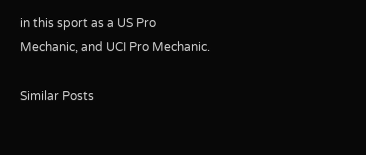in this sport as a US Pro Mechanic, and UCI Pro Mechanic.

Similar Posts